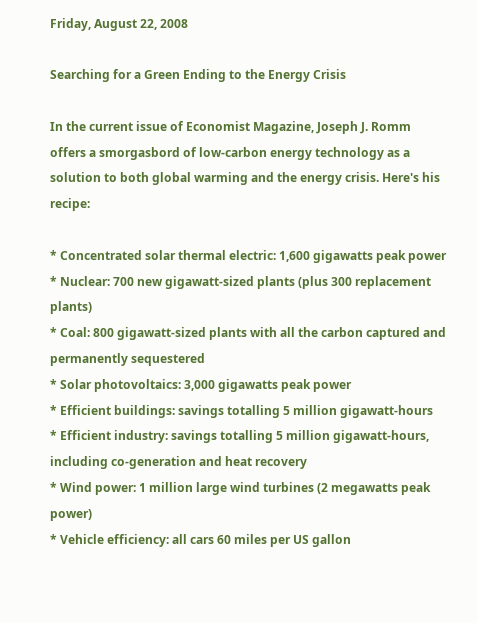Friday, August 22, 2008

Searching for a Green Ending to the Energy Crisis

In the current issue of Economist Magazine, Joseph J. Romm offers a smorgasbord of low-carbon energy technology as a solution to both global warming and the energy crisis. Here's his recipe:

* Concentrated solar thermal electric: 1,600 gigawatts peak power
* Nuclear: 700 new gigawatt-sized plants (plus 300 replacement plants)
* Coal: 800 gigawatt-sized plants with all the carbon captured and permanently sequestered
* Solar photovoltaics: 3,000 gigawatts peak power
* Efficient buildings: savings totalling 5 million gigawatt-hours
* Efficient industry: savings totalling 5 million gigawatt-hours, including co-generation and heat recovery
* Wind power: 1 million large wind turbines (2 megawatts peak power)
* Vehicle efficiency: all cars 60 miles per US gallon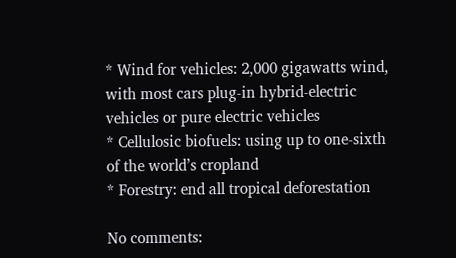* Wind for vehicles: 2,000 gigawatts wind, with most cars plug-in hybrid-electric vehicles or pure electric vehicles
* Cellulosic biofuels: using up to one-sixth of the world’s cropland
* Forestry: end all tropical deforestation

No comments: